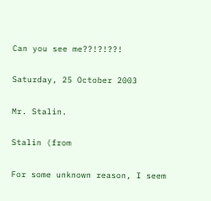Can you see me??!?!??!

Saturday, 25 October 2003

Mr. Stalin.

Stalin (from

For some unknown reason, I seem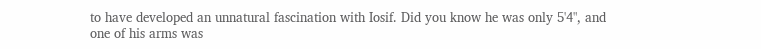to have developed an unnatural fascination with Iosif. Did you know he was only 5'4", and one of his arms was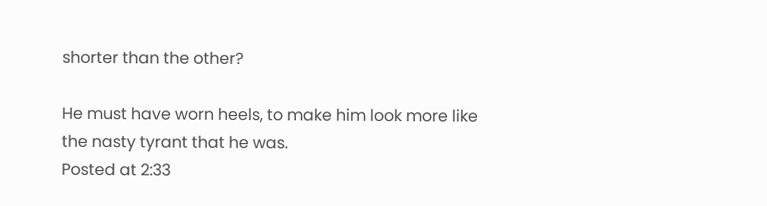shorter than the other?

He must have worn heels, to make him look more like the nasty tyrant that he was.
Posted at 2:33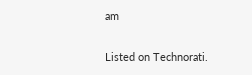am

Listed on Technorati.